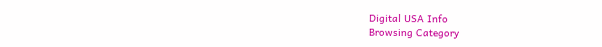Digital USA Info
Browsing Category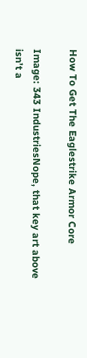How To Get The Eaglestrike Armor Core

Image: 343 IndustriesNope, that key art above isn’t a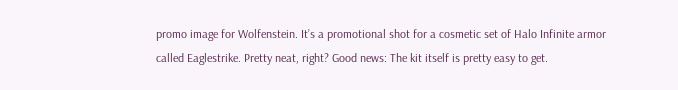promo image for Wolfenstein. It’s a promotional shot for a cosmetic set of Halo Infinite armor called Eaglestrike. Pretty neat, right? Good news: The kit itself is pretty easy to get.